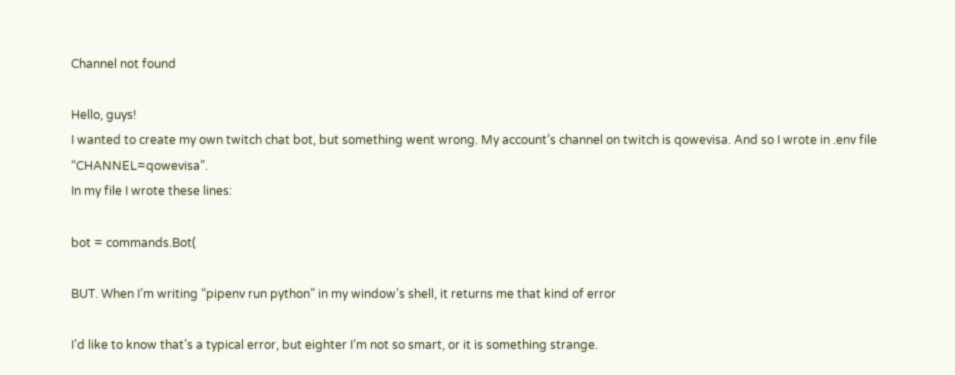Channel not found

Hello, guys!
I wanted to create my own twitch chat bot, but something went wrong. My account’s channel on twitch is qowevisa. And so I wrote in .env file “CHANNEL=qowevisa”.
In my file I wrote these lines:

bot = commands.Bot(

BUT. When I’m writing “pipenv run python” in my window’s shell, it returns me that kind of error

I’d like to know that’s a typical error, but eighter I’m not so smart, or it is something strange.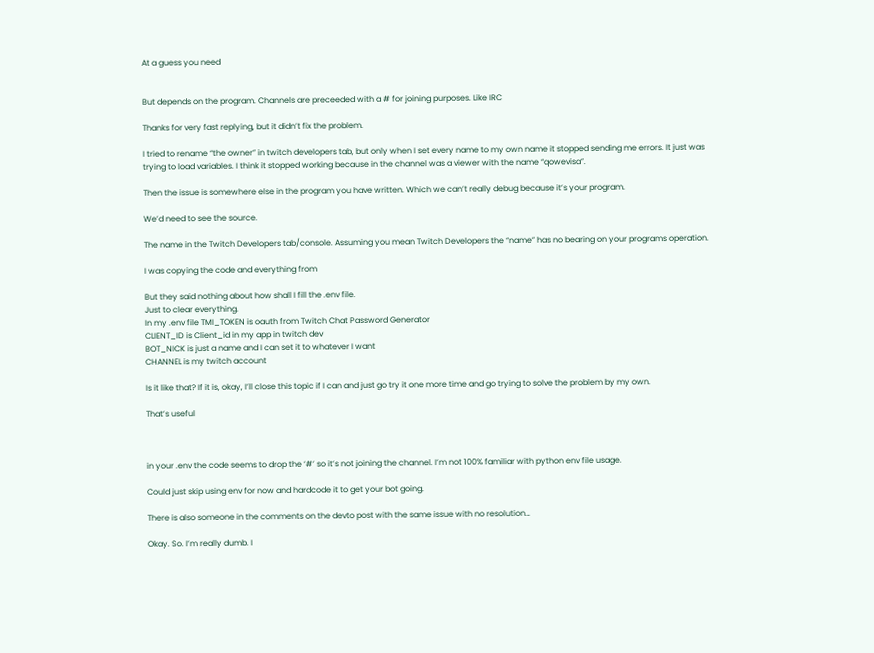At a guess you need


But depends on the program. Channels are preceeded with a # for joining purposes. Like IRC

Thanks for very fast replying, but it didn’t fix the problem.

I tried to rename “the owner” in twitch developers tab, but only when I set every name to my own name it stopped sending me errors. It just was trying to load variables. I think it stopped working because in the channel was a viewer with the name “qowevisa”.

Then the issue is somewhere else in the program you have written. Which we can’t really debug because it’s your program.

We’d need to see the source.

The name in the Twitch Developers tab/console. Assuming you mean Twitch Developers the “name” has no bearing on your programs operation.

I was copying the code and everything from

But they said nothing about how shall I fill the .env file.
Just to clear everything.
In my .env file TMI_TOKEN is oauth from Twitch Chat Password Generator
CLIENT_ID is Client_id in my app in twitch dev
BOT_NICK is just a name and I can set it to whatever I want
CHANNEL is my twitch account

Is it like that? If it is, okay, I’ll close this topic if I can and just go try it one more time and go trying to solve the problem by my own.

That’s useful



in your .env the code seems to drop the ‘#’ so it’s not joining the channel. I’m not 100% familiar with python env file usage.

Could just skip using env for now and hardcode it to get your bot going.

There is also someone in the comments on the devto post with the same issue with no resolution…

Okay. So. I’m really dumb. I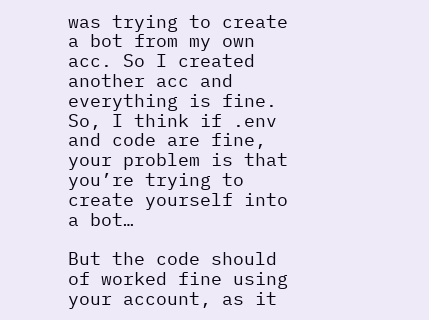was trying to create a bot from my own acc. So I created another acc and everything is fine.
So, I think if .env and code are fine, your problem is that you’re trying to create yourself into a bot…

But the code should of worked fine using your account, as it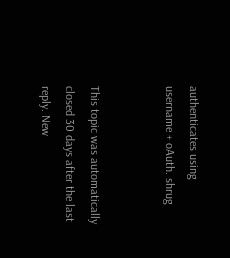authenticates using username + oAuth. shrug


This topic was automatically closed 30 days after the last reply. New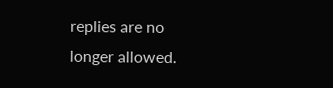replies are no longer allowed.